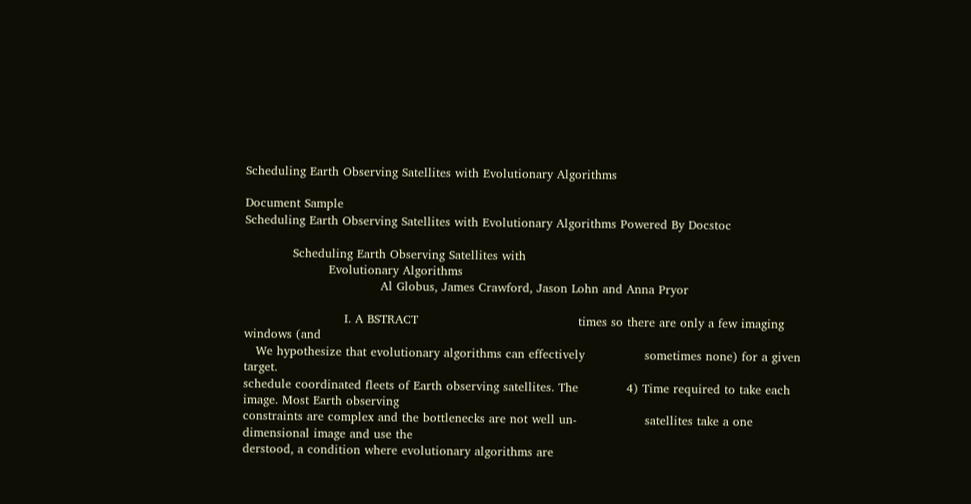Scheduling Earth Observing Satellites with Evolutionary Algorithms

Document Sample
Scheduling Earth Observing Satellites with Evolutionary Algorithms Powered By Docstoc

            Scheduling Earth Observing Satellites with
                     Evolutionary Algorithms
                                  Al Globus, James Crawford, Jason Lohn and Anna Pryor

                         I. A BSTRACT                                        times so there are only a few imaging windows (and
   We hypothesize that evolutionary algorithms can effectively               sometimes none) for a given target.
schedule coordinated fleets of Earth observing satellites. The            4) Time required to take each image. Most Earth observing
constraints are complex and the bottlenecks are not well un-                 satellites take a one dimensional image and use the
derstood, a condition where evolutionary algorithms are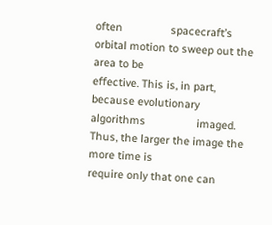often                spacecraft’s orbital motion to sweep out the area to be
effective. This is, in part, because evolutionary algorithms                 imaged. Thus, the larger the image the more time is
require only that one can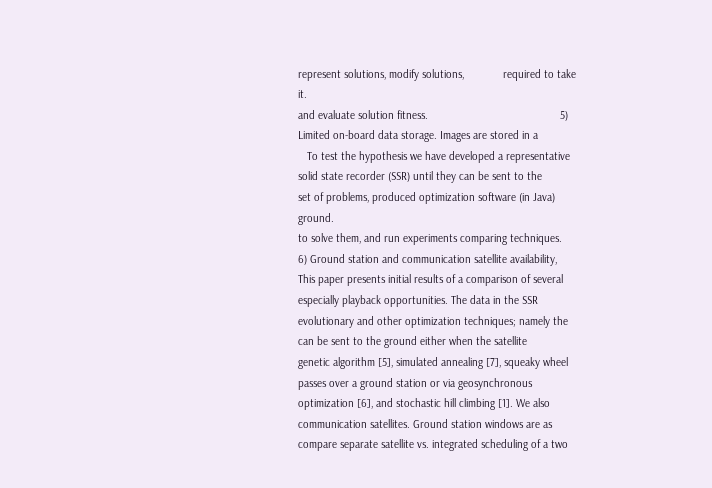represent solutions, modify solutions,             required to take it.
and evaluate solution fitness.                                            5) Limited on-board data storage. Images are stored in a
   To test the hypothesis we have developed a representative                 solid state recorder (SSR) until they can be sent to the
set of problems, produced optimization software (in Java)                    ground.
to solve them, and run experiments comparing techniques.                 6) Ground station and communication satellite availability,
This paper presents initial results of a comparison of several               especially playback opportunities. The data in the SSR
evolutionary and other optimization techniques; namely the                   can be sent to the ground either when the satellite
genetic algorithm [5], simulated annealing [7], squeaky wheel                passes over a ground station or via geosynchronous
optimization [6], and stochastic hill climbing [1]. We also                  communication satellites. Ground station windows are as
compare separate satellite vs. integrated scheduling of a two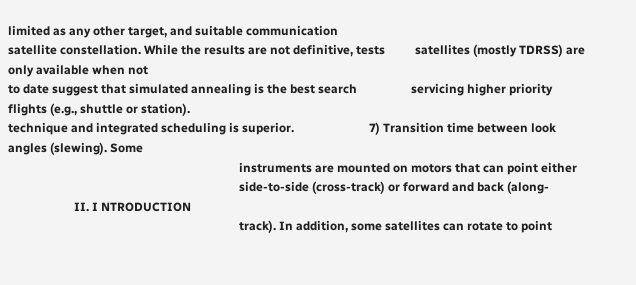limited as any other target, and suitable communication
satellite constellation. While the results are not definitive, tests          satellites (mostly TDRSS) are only available when not
to date suggest that simulated annealing is the best search                  servicing higher priority flights (e.g., shuttle or station).
technique and integrated scheduling is superior.                         7) Transition time between look angles (slewing). Some
                                                                             instruments are mounted on motors that can point either
                                                                             side-to-side (cross-track) or forward and back (along-
                      II. I NTRODUCTION
                                                                             track). In addition, some satellites can rotate to point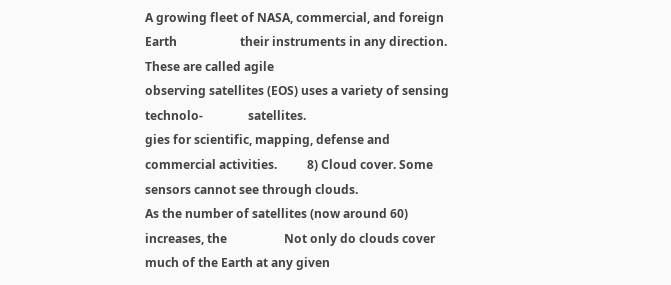A growing fleet of NASA, commercial, and foreign Earth                     their instruments in any direction. These are called agile
observing satellites (EOS) uses a variety of sensing technolo-               satellites.
gies for scientific, mapping, defense and commercial activities.          8) Cloud cover. Some sensors cannot see through clouds.
As the number of satellites (now around 60) increases, the                   Not only do clouds cover much of the Earth at any given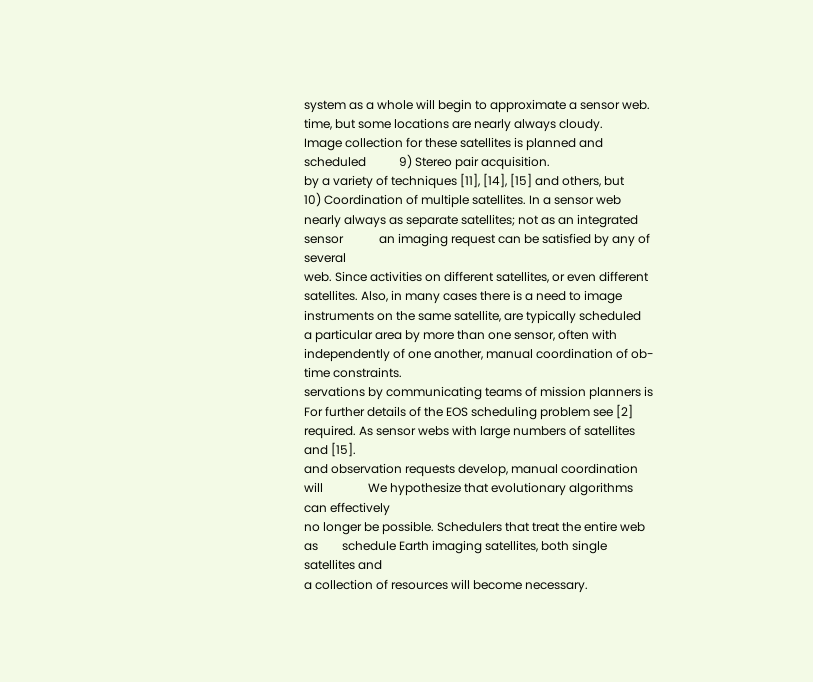system as a whole will begin to approximate a sensor web.                    time, but some locations are nearly always cloudy.
Image collection for these satellites is planned and scheduled           9) Stereo pair acquisition.
by a variety of techniques [11], [14], [15] and others, but             10) Coordination of multiple satellites. In a sensor web
nearly always as separate satellites; not as an integrated sensor            an imaging request can be satisfied by any of several
web. Since activities on different satellites, or even different             satellites. Also, in many cases there is a need to image
instruments on the same satellite, are typically scheduled                   a particular area by more than one sensor, often with
independently of one another, manual coordination of ob-                     time constraints.
servations by communicating teams of mission planners is                 For further details of the EOS scheduling problem see [2]
required. As sensor webs with large numbers of satellites             and [15].
and observation requests develop, manual coordination will               We hypothesize that evolutionary algorithms can effectively
no longer be possible. Schedulers that treat the entire web as        schedule Earth imaging satellites, both single satellites and
a collection of resources will become necessary.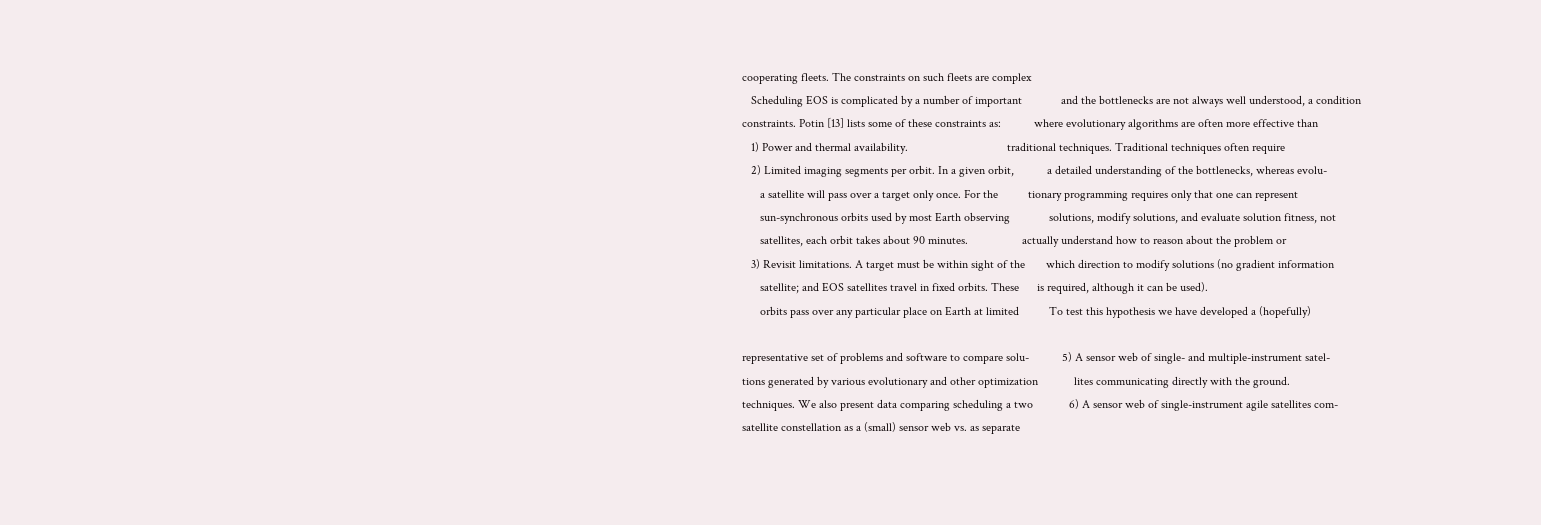cooperating fleets. The constraints on such fleets are complex
   Scheduling EOS is complicated by a number of important             and the bottlenecks are not always well understood, a condition
constraints. Potin [13] lists some of these constraints as:           where evolutionary algorithms are often more effective than
   1) Power and thermal availability.                                 traditional techniques. Traditional techniques often require
   2) Limited imaging segments per orbit. In a given orbit,           a detailed understanding of the bottlenecks, whereas evolu-
      a satellite will pass over a target only once. For the          tionary programming requires only that one can represent
      sun-synchronous orbits used by most Earth observing             solutions, modify solutions, and evaluate solution fitness, not
      satellites, each orbit takes about 90 minutes.                  actually understand how to reason about the problem or
   3) Revisit limitations. A target must be within sight of the       which direction to modify solutions (no gradient information
      satellite; and EOS satellites travel in fixed orbits. These      is required, although it can be used).
      orbits pass over any particular place on Earth at limited          To test this hypothesis we have developed a (hopefully)

representative set of problems and software to compare solu-           5) A sensor web of single- and multiple-instrument satel-
tions generated by various evolutionary and other optimization            lites communicating directly with the ground.
techniques. We also present data comparing scheduling a two            6) A sensor web of single-instrument agile satellites com-
satellite constellation as a (small) sensor web vs. as separate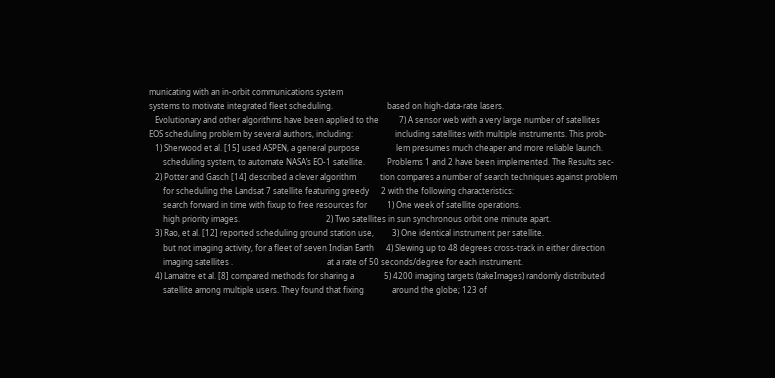municating with an in-orbit communications system
systems to motivate integrated fleet scheduling.                           based on high-data-rate lasers.
   Evolutionary and other algorithms have been applied to the          7) A sensor web with a very large number of satellites
EOS scheduling problem by several authors, including:                     including satellites with multiple instruments. This prob-
   1) Sherwood et al. [15] used ASPEN, a general purpose                  lem presumes much cheaper and more reliable launch.
       scheduling system, to automate NASA’s EO-1 satellite.           Problems 1 and 2 have been implemented. The Results sec-
   2) Potter and Gasch [14] described a clever algorithm            tion compares a number of search techniques against problem
       for scheduling the Landsat 7 satellite featuring greedy      2 with the following characteristics:
       search forward in time with fixup to free resources for          1) One week of satellite operations.
       high priority images.                                           2) Two satellites in sun synchronous orbit one minute apart.
   3) Rao, et al. [12] reported scheduling ground station use,         3) One identical instrument per satellite.
       but not imaging activity, for a fleet of seven Indian Earth      4) Slewing up to 48 degrees cross-track in either direction
       imaging satellites .                                               at a rate of 50 seconds/degree for each instrument.
   4) Lamaitre et al. [8] compared methods for sharing a               5) 4200 imaging targets (takeImages) randomly distributed
       satellite among multiple users. They found that fixing              around the globe; 123 of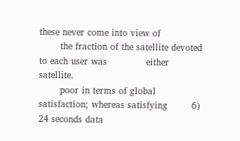these never come into view of
       the fraction of the satellite devoted to each user was             either satellite.
       poor in terms of global satisfaction; whereas satisfying        6) 24 seconds data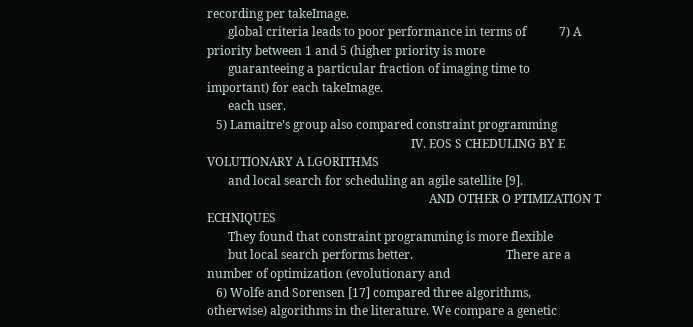recording per takeImage.
       global criteria leads to poor performance in terms of           7) A priority between 1 and 5 (higher priority is more
       guaranteeing a particular fraction of imaging time to              important) for each takeImage.
       each user.
   5) Lamaitre’s group also compared constraint programming
                                                                    IV. EOS S CHEDULING BY E VOLUTIONARY A LGORITHMS
       and local search for scheduling an agile satellite [9].
                                                                          AND OTHER O PTIMIZATION T ECHNIQUES
       They found that constraint programming is more flexible
       but local search performs better.                               There are a number of optimization (evolutionary and
   6) Wolfe and Sorensen [17] compared three algorithms,            otherwise) algorithms in the literature. We compare a genetic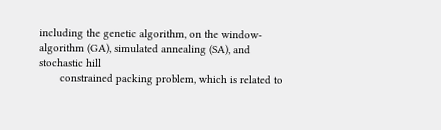including the genetic algorithm, on the window-              algorithm (GA), simulated annealing (SA), and stochastic hill
       constrained packing problem, which is related to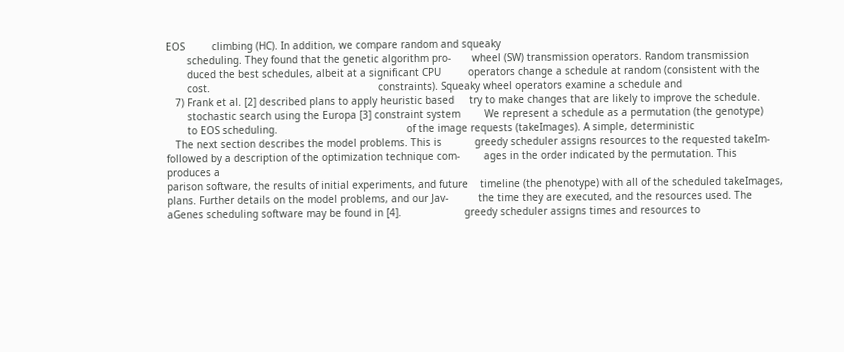EOS         climbing (HC). In addition, we compare random and squeaky
       scheduling. They found that the genetic algorithm pro-       wheel (SW) transmission operators. Random transmission
       duced the best schedules, albeit at a significant CPU         operators change a schedule at random (consistent with the
       cost.                                                        constraints). Squeaky wheel operators examine a schedule and
   7) Frank et al. [2] described plans to apply heuristic based     try to make changes that are likely to improve the schedule.
       stochastic search using the Europa [3] constraint system        We represent a schedule as a permutation (the genotype)
       to EOS scheduling.                                           of the image requests (takeImages). A simple, deterministic
   The next section describes the model problems. This is           greedy scheduler assigns resources to the requested takeIm-
followed by a description of the optimization technique com-        ages in the order indicated by the permutation. This produces a
parison software, the results of initial experiments, and future    timeline (the phenotype) with all of the scheduled takeImages,
plans. Further details on the model problems, and our Jav-          the time they are executed, and the resources used. The
aGenes scheduling software may be found in [4].                     greedy scheduler assigns times and resources to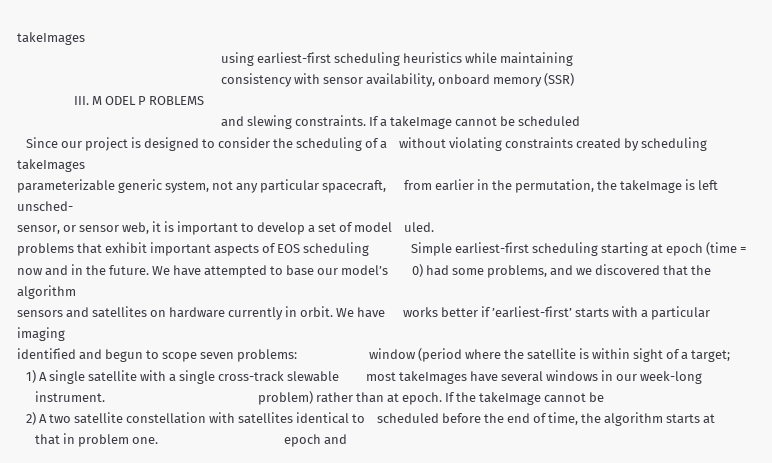takeImages
                                                                    using earliest-first scheduling heuristics while maintaining
                                                                    consistency with sensor availability, onboard memory (SSR)
                   III. M ODEL P ROBLEMS
                                                                    and slewing constraints. If a takeImage cannot be scheduled
   Since our project is designed to consider the scheduling of a    without violating constraints created by scheduling takeImages
parameterizable generic system, not any particular spacecraft,      from earlier in the permutation, the takeImage is left unsched-
sensor, or sensor web, it is important to develop a set of model    uled.
problems that exhibit important aspects of EOS scheduling              Simple earliest-first scheduling starting at epoch (time =
now and in the future. We have attempted to base our model’s        0) had some problems, and we discovered that the algorithm
sensors and satellites on hardware currently in orbit. We have      works better if ’earliest-first’ starts with a particular imaging
identified and begun to scope seven problems:                        window (period where the satellite is within sight of a target;
   1) A single satellite with a single cross-track slewable         most takeImages have several windows in our week-long
      instrument.                                                   problem) rather than at epoch. If the takeImage cannot be
   2) A two satellite constellation with satellites identical to    scheduled before the end of time, the algorithm starts at
      that in problem one.                                          epoch and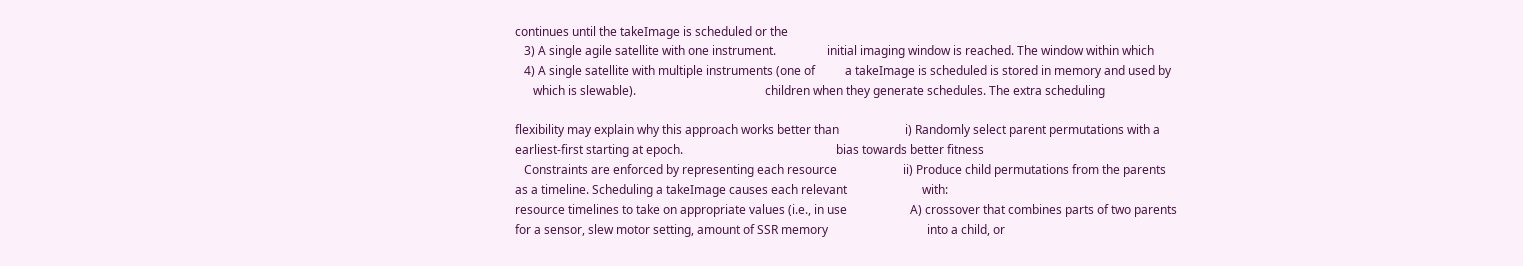continues until the takeImage is scheduled or the
   3) A single agile satellite with one instrument.                 initial imaging window is reached. The window within which
   4) A single satellite with multiple instruments (one of          a takeImage is scheduled is stored in memory and used by
      which is slewable).                                           children when they generate schedules. The extra scheduling

flexibility may explain why this approach works better than                      i) Randomly select parent permutations with a
earliest-first starting at epoch.                                                   bias towards better fitness
   Constraints are enforced by representing each resource                      ii) Produce child permutations from the parents
as a timeline. Scheduling a takeImage causes each relevant                         with:
resource timelines to take on appropriate values (i.e., in use                     A) crossover that combines parts of two parents
for a sensor, slew motor setting, amount of SSR memory                                 into a child, or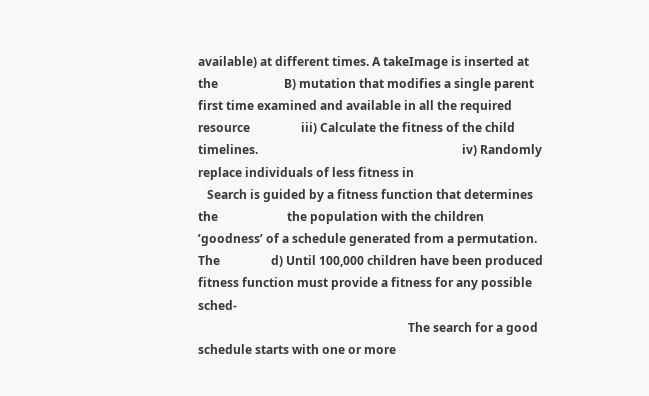available) at different times. A takeImage is inserted at the                      B) mutation that modifies a single parent
first time examined and available in all the required resource                 iii) Calculate the fitness of the child
timelines.                                                                    iv) Randomly replace individuals of less fitness in
   Search is guided by a fitness function that determines the                       the population with the children
’goodness’ of a schedule generated from a permutation. The                 d) Until 100,000 children have been produced
fitness function must provide a fitness for any possible sched-
                                                                      The search for a good schedule starts with one or more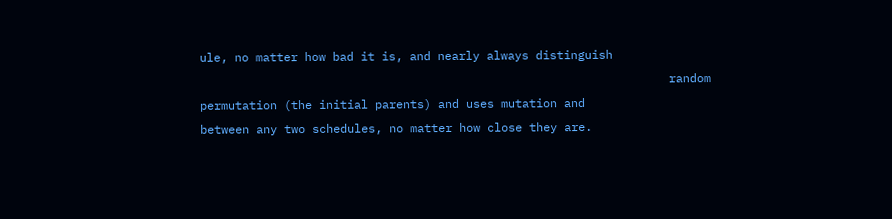ule, no matter how bad it is, and nearly always distinguish
                                                                   random permutation (the initial parents) and uses mutation and
between any two schedules, no matter how close they are.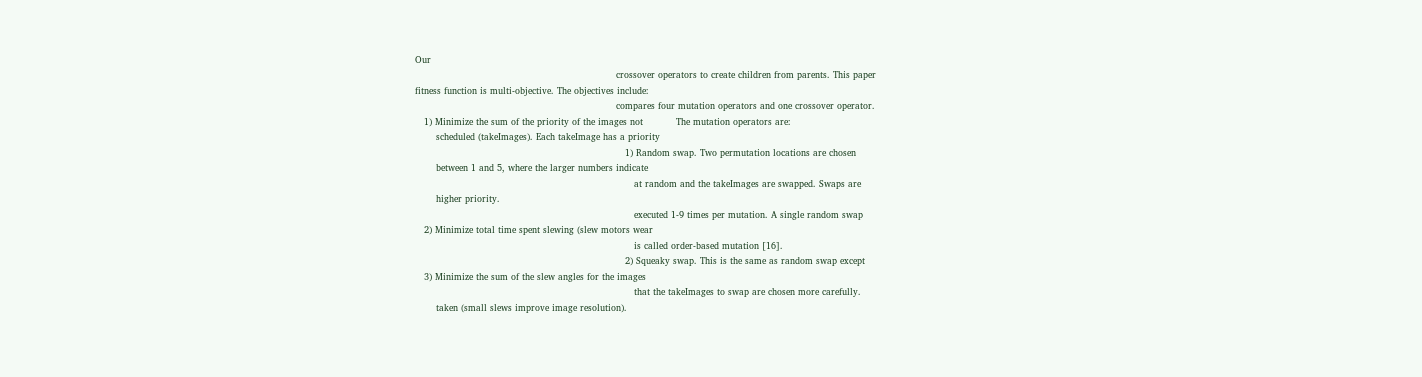Our
                                                                   crossover operators to create children from parents. This paper
fitness function is multi-objective. The objectives include:
                                                                   compares four mutation operators and one crossover operator.
   1) Minimize the sum of the priority of the images not           The mutation operators are:
       scheduled (takeImages). Each takeImage has a priority
                                                                      1) Random swap. Two permutation locations are chosen
       between 1 and 5, where the larger numbers indicate
                                                                         at random and the takeImages are swapped. Swaps are
       higher priority.
                                                                         executed 1-9 times per mutation. A single random swap
   2) Minimize total time spent slewing (slew motors wear
                                                                         is called order-based mutation [16].
                                                                      2) Squeaky swap. This is the same as random swap except
   3) Minimize the sum of the slew angles for the images
                                                                         that the takeImages to swap are chosen more carefully.
       taken (small slews improve image resolution).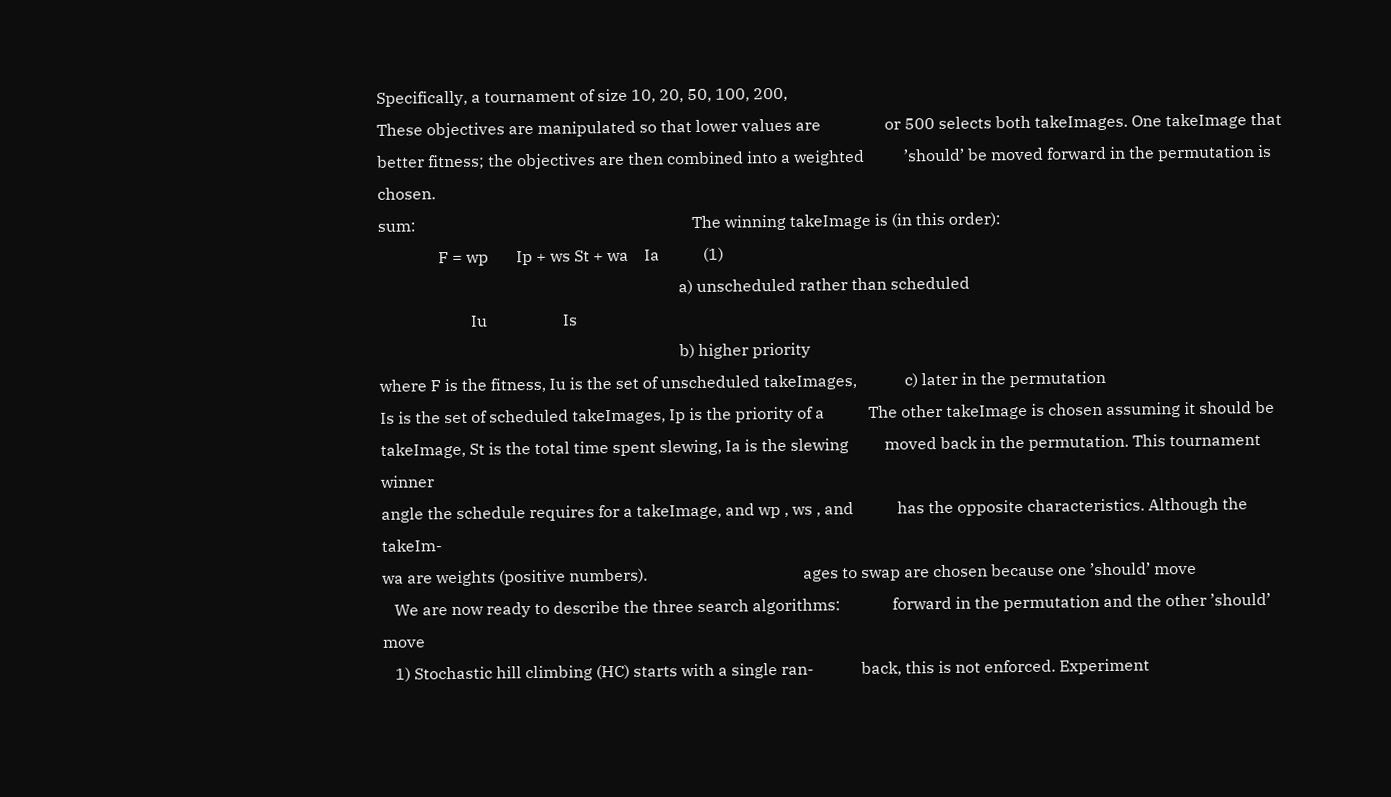Specifically, a tournament of size 10, 20, 50, 100, 200,
These objectives are manipulated so that lower values are                or 500 selects both takeImages. One takeImage that
better fitness; the objectives are then combined into a weighted          ’should’ be moved forward in the permutation is chosen.
sum:                                                                     The winning takeImage is (in this order):
               F = wp       Ip + ws St + wa    Ia           (1)
                                                                           a) unscheduled rather than scheduled
                       Iu                   Is
                                                                           b) higher priority
where F is the fitness, Iu is the set of unscheduled takeImages,            c) later in the permutation
Is is the set of scheduled takeImages, Ip is the priority of a           The other takeImage is chosen assuming it should be
takeImage, St is the total time spent slewing, Ia is the slewing         moved back in the permutation. This tournament winner
angle the schedule requires for a takeImage, and wp , ws , and           has the opposite characteristics. Although the takeIm-
wa are weights (positive numbers).                                       ages to swap are chosen because one ’should’ move
   We are now ready to describe the three search algorithms:             forward in the permutation and the other ’should’ move
   1) Stochastic hill climbing (HC) starts with a single ran-            back, this is not enforced. Experiment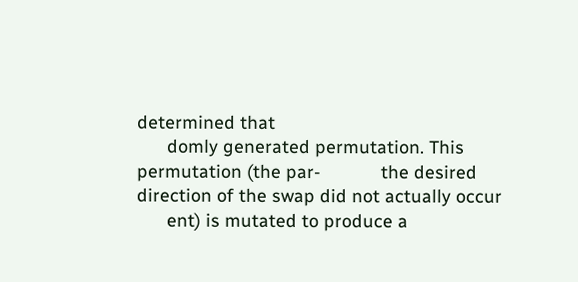determined that
      domly generated permutation. This permutation (the par-            the desired direction of the swap did not actually occur
      ent) is mutated to produce a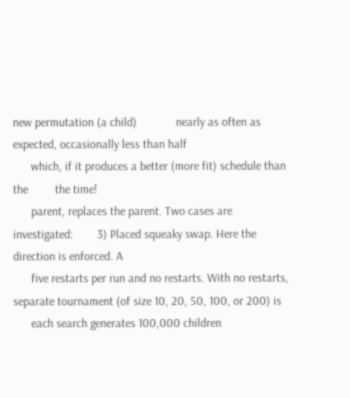new permutation (a child)             nearly as often as expected, occasionally less than half
      which, if it produces a better (more fit) schedule than the         the time!
      parent, replaces the parent. Two cases are investigated:        3) Placed squeaky swap. Here the direction is enforced. A
      five restarts per run and no restarts. With no restarts,            separate tournament (of size 10, 20, 50, 100, or 200) is
      each search generates 100,000 children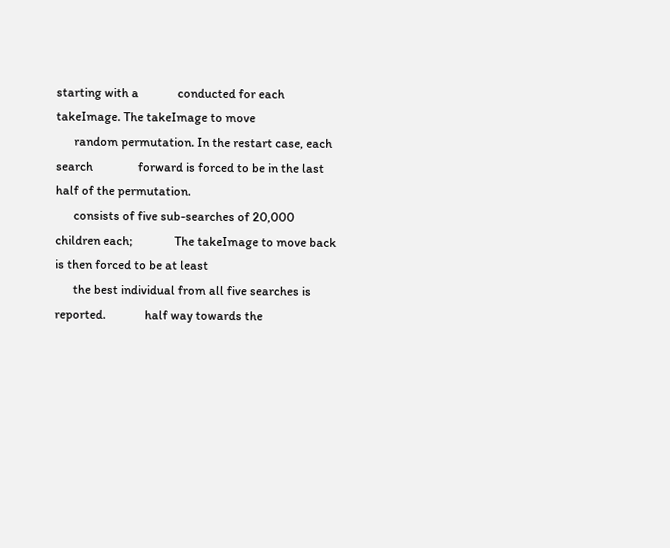starting with a             conducted for each takeImage. The takeImage to move
      random permutation. In the restart case, each search               forward is forced to be in the last half of the permutation.
      consists of five sub-searches of 20,000 children each;              The takeImage to move back is then forced to be at least
      the best individual from all five searches is reported.             half way towards the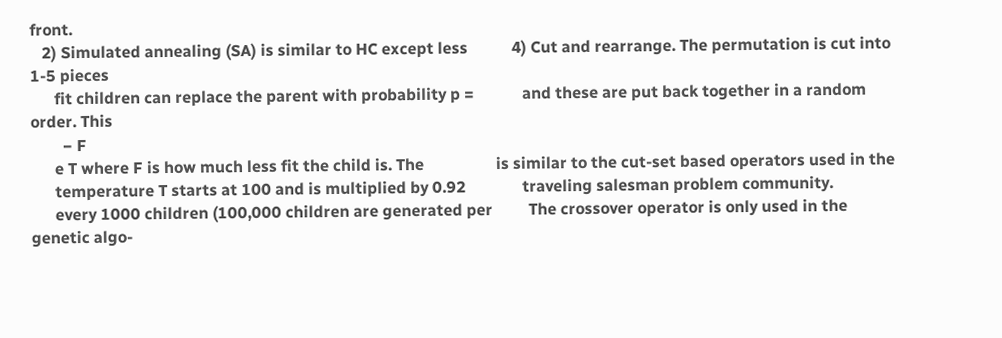front.
   2) Simulated annealing (SA) is similar to HC except less           4) Cut and rearrange. The permutation is cut into 1-5 pieces
      fit children can replace the parent with probability p =            and these are put back together in a random order. This
        − F
      e T where F is how much less fit the child is. The                  is similar to the cut-set based operators used in the
      temperature T starts at 100 and is multiplied by 0.92              traveling salesman problem community.
      every 1000 children (100,000 children are generated per         The crossover operator is only used in the genetic algo-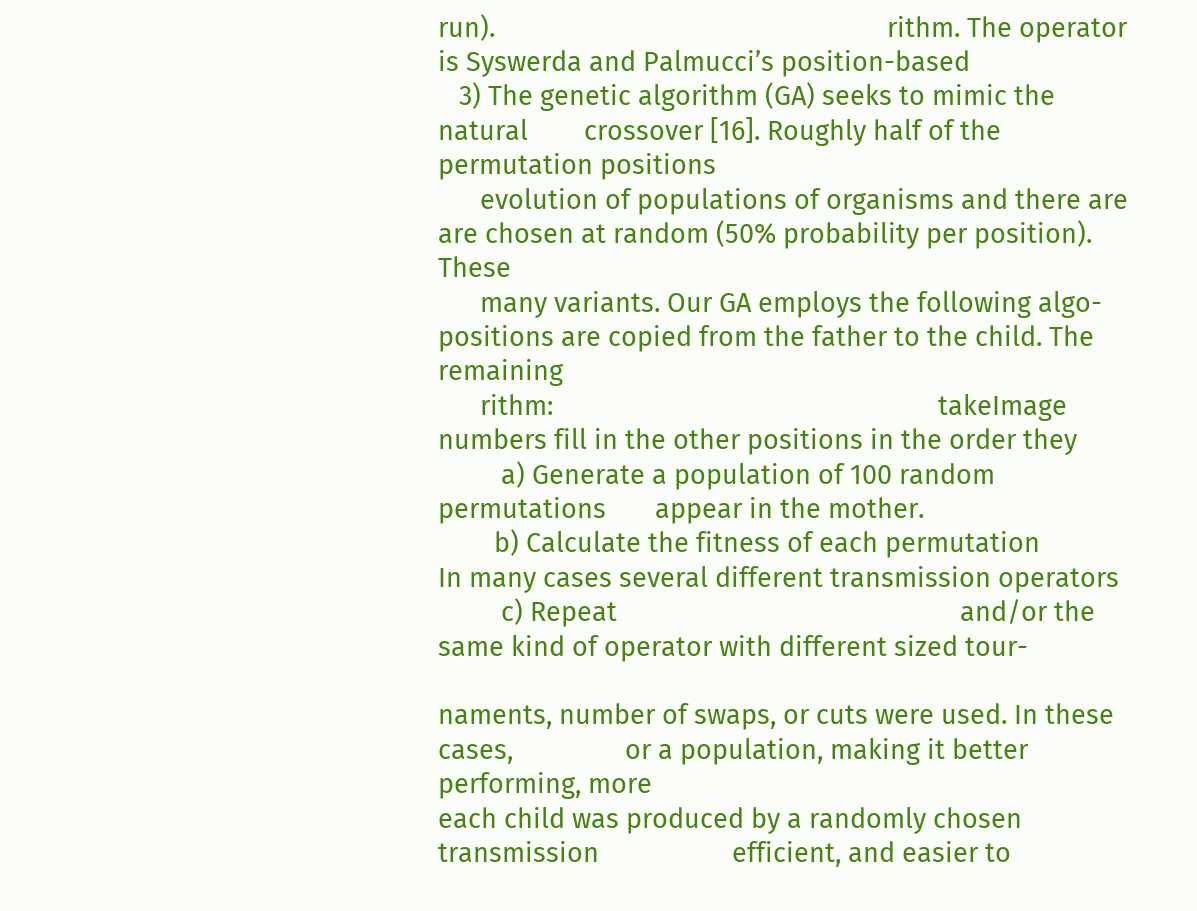run).                                                        rithm. The operator is Syswerda and Palmucci’s position-based
   3) The genetic algorithm (GA) seeks to mimic the natural        crossover [16]. Roughly half of the permutation positions
      evolution of populations of organisms and there are          are chosen at random (50% probability per position). These
      many variants. Our GA employs the following algo-            positions are copied from the father to the child. The remaining
      rithm:                                                       takeImage numbers fill in the other positions in the order they
         a) Generate a population of 100 random permutations       appear in the mother.
        b) Calculate the fitness of each permutation                   In many cases several different transmission operators
         c) Repeat                                                 and/or the same kind of operator with different sized tour-

naments, number of swaps, or cuts were used. In these cases,                or a population, making it better performing, more
each child was produced by a randomly chosen transmission                   efficient, and easier to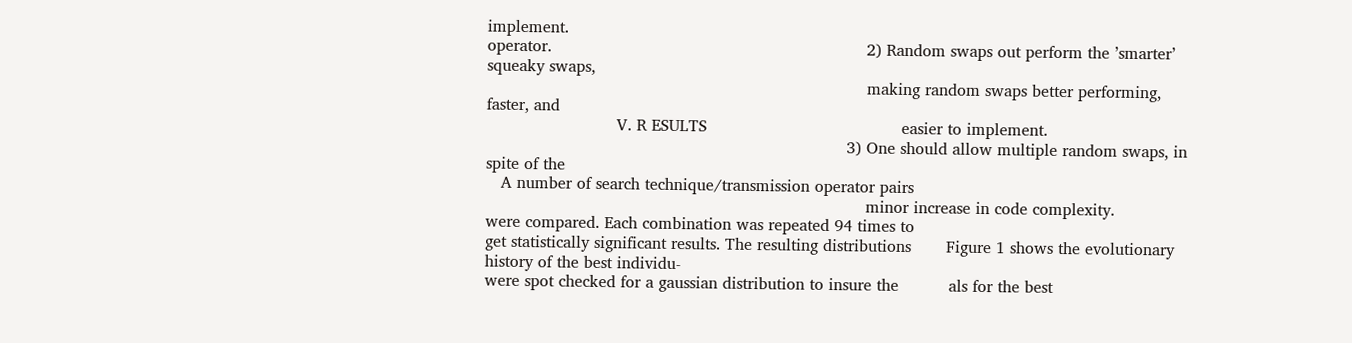implement.
operator.                                                               2) Random swaps out perform the ’smarter’ squeaky swaps,
                                                                            making random swaps better performing, faster, and
                          V. R ESULTS                                       easier to implement.
                                                                        3) One should allow multiple random swaps, in spite of the
   A number of search technique/transmission operator pairs
                                                                            minor increase in code complexity.
were compared. Each combination was repeated 94 times to
get statistically significant results. The resulting distributions       Figure 1 shows the evolutionary history of the best individu-
were spot checked for a gaussian distribution to insure the          als for the best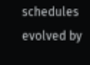schedules evolved by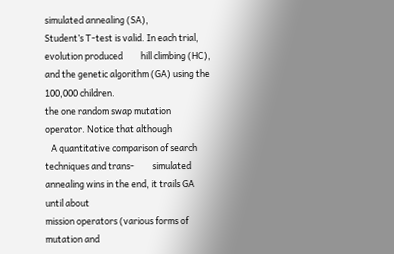simulated annealing (SA),
Student’s T-test is valid. In each trial, evolution produced         hill climbing (HC), and the genetic algorithm (GA) using the
100,000 children.                                                    the one random swap mutation operator. Notice that although
   A quantitative comparison of search techniques and trans-         simulated annealing wins in the end, it trails GA until about
mission operators (various forms of mutation and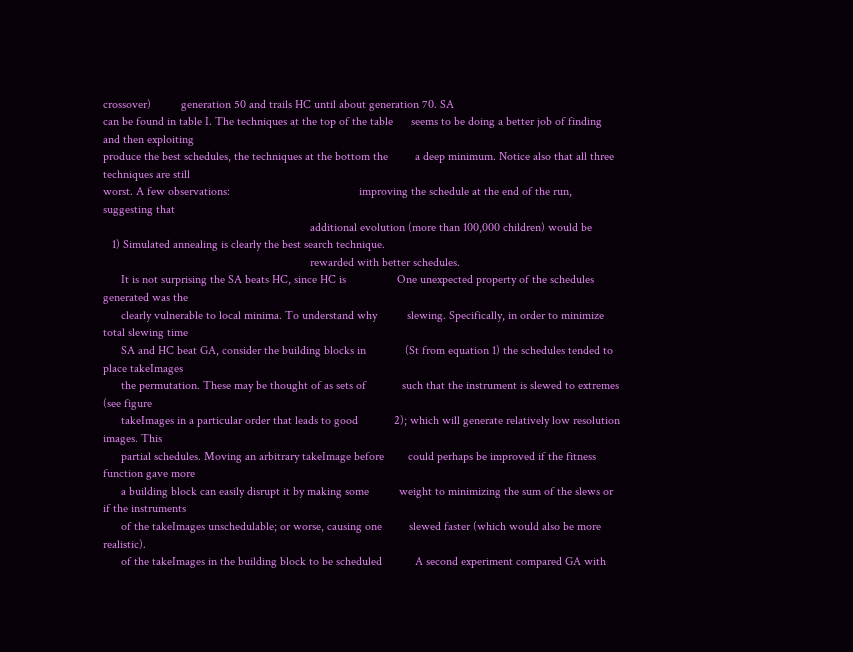crossover)          generation 50 and trails HC until about generation 70. SA
can be found in table I. The techniques at the top of the table      seems to be doing a better job of finding and then exploiting
produce the best schedules, the techniques at the bottom the         a deep minimum. Notice also that all three techniques are still
worst. A few observations:                                           improving the schedule at the end of the run, suggesting that
                                                                     additional evolution (more than 100,000 children) would be
   1) Simulated annealing is clearly the best search technique.
                                                                     rewarded with better schedules.
      It is not surprising the SA beats HC, since HC is                 One unexpected property of the schedules generated was the
      clearly vulnerable to local minima. To understand why          slewing. Specifically, in order to minimize total slewing time
      SA and HC beat GA, consider the building blocks in             (St from equation 1) the schedules tended to place takeImages
      the permutation. These may be thought of as sets of            such that the instrument is slewed to extremes (see figure
      takeImages in a particular order that leads to good            2); which will generate relatively low resolution images. This
      partial schedules. Moving an arbitrary takeImage before        could perhaps be improved if the fitness function gave more
      a building block can easily disrupt it by making some          weight to minimizing the sum of the slews or if the instruments
      of the takeImages unschedulable; or worse, causing one         slewed faster (which would also be more realistic).
      of the takeImages in the building block to be scheduled           A second experiment compared GA with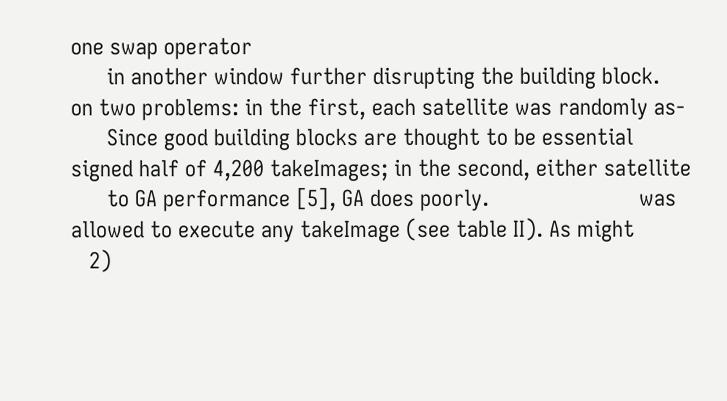one swap operator
      in another window further disrupting the building block.       on two problems: in the first, each satellite was randomly as-
      Since good building blocks are thought to be essential         signed half of 4,200 takeImages; in the second, either satellite
      to GA performance [5], GA does poorly.                         was allowed to execute any takeImage (see table II). As might
   2)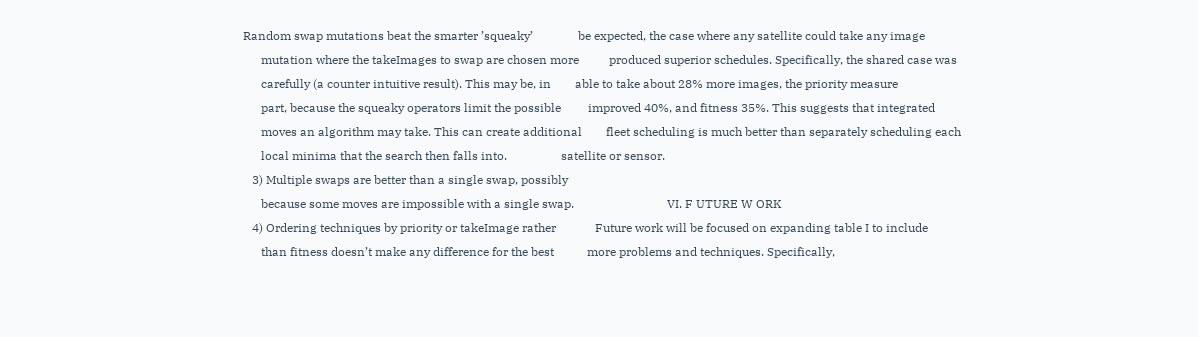Random swap mutations beat the smarter ’squeaky’               be expected, the case where any satellite could take any image
      mutation where the takeImages to swap are chosen more          produced superior schedules. Specifically, the shared case was
      carefully (a counter intuitive result). This may be, in        able to take about 28% more images, the priority measure
      part, because the squeaky operators limit the possible         improved 40%, and fitness 35%. This suggests that integrated
      moves an algorithm may take. This can create additional        fleet scheduling is much better than separately scheduling each
      local minima that the search then falls into.                  satellite or sensor.
   3) Multiple swaps are better than a single swap, possibly
      because some moves are impossible with a single swap.                               VI. F UTURE W ORK
   4) Ordering techniques by priority or takeImage rather             Future work will be focused on expanding table I to include
      than fitness doesn’t make any difference for the best           more problems and techniques. Specifically,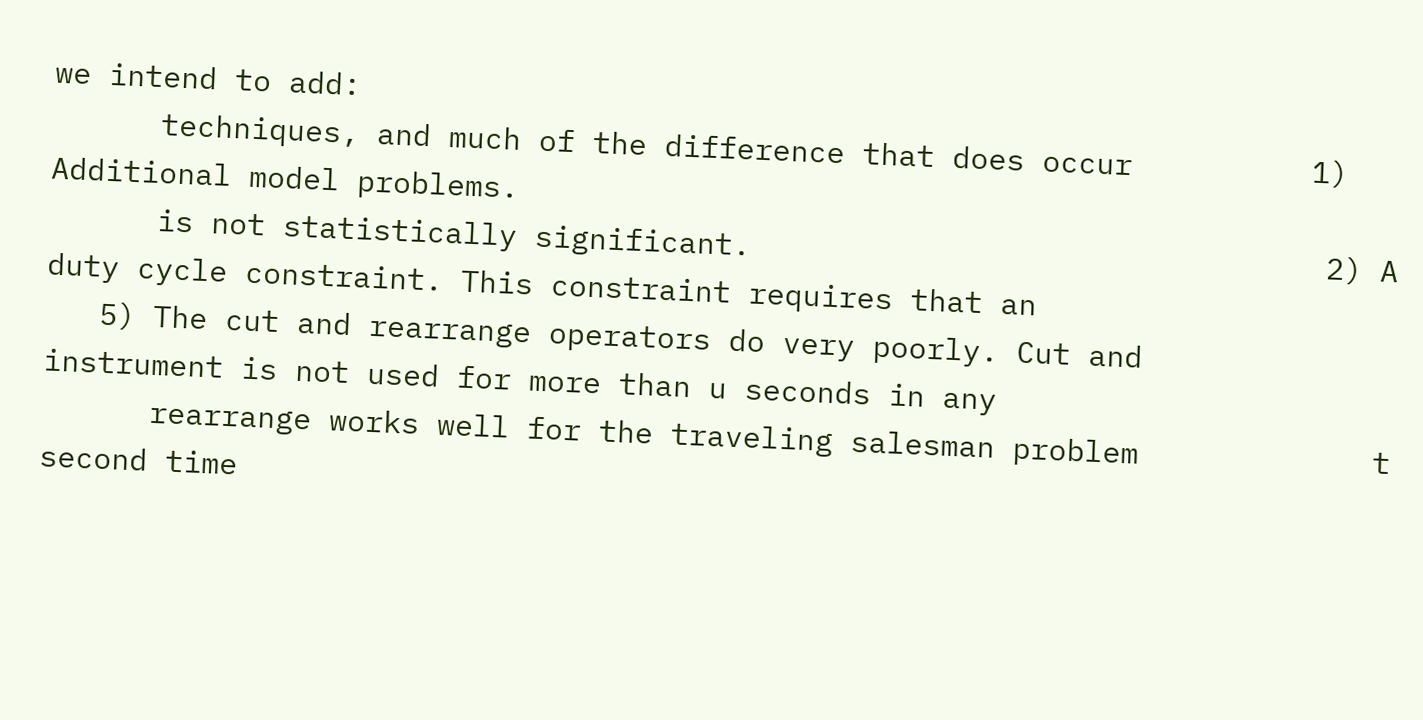we intend to add:
      techniques, and much of the difference that does occur          1) Additional model problems.
      is not statistically significant.                                2) A duty cycle constraint. This constraint requires that an
   5) The cut and rearrange operators do very poorly. Cut and             instrument is not used for more than u seconds in any
      rearrange works well for the traveling salesman problem             t second time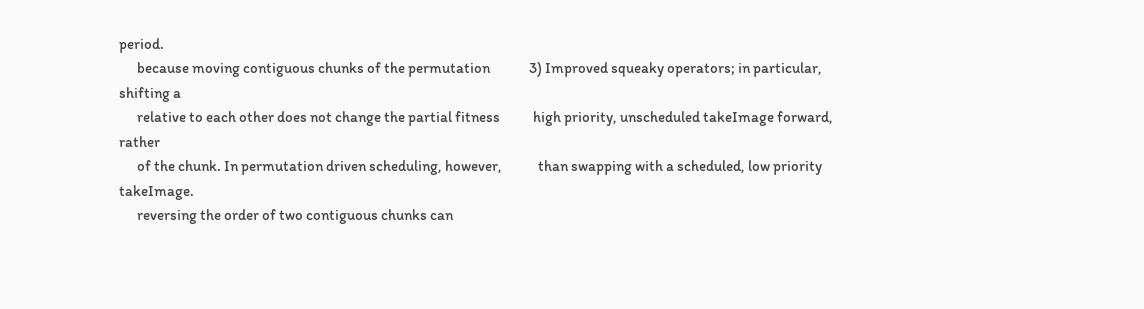period.
      because moving contiguous chunks of the permutation             3) Improved squeaky operators; in particular, shifting a
      relative to each other does not change the partial fitness           high priority, unscheduled takeImage forward, rather
      of the chunk. In permutation driven scheduling, however,            than swapping with a scheduled, low priority takeImage.
      reversing the order of two contiguous chunks can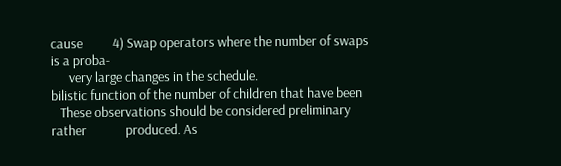cause          4) Swap operators where the number of swaps is a proba-
      very large changes in the schedule.                                 bilistic function of the number of children that have been
   These observations should be considered preliminary rather             produced. As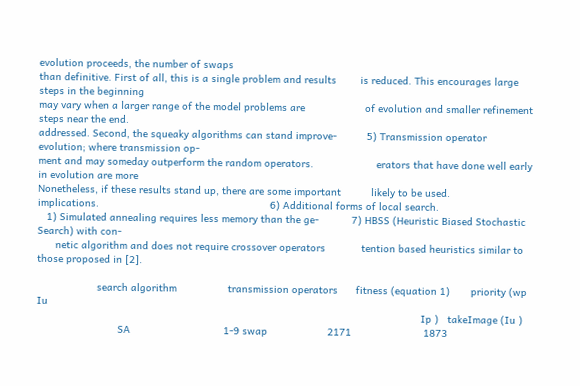evolution proceeds, the number of swaps
than definitive. First of all, this is a single problem and results        is reduced. This encourages large steps in the beginning
may vary when a larger range of the model problems are                    of evolution and smaller refinement steps near the end.
addressed. Second, the squeaky algorithms can stand improve-          5) Transmission operator evolution; where transmission op-
ment and may someday outperform the random operators.                     erators that have done well early in evolution are more
Nonetheless, if these results stand up, there are some important          likely to be used.
implications.                                                         6) Additional forms of local search.
   1) Simulated annealing requires less memory than the ge-           7) HBSS (Heuristic Biased Stochastic Search) with con-
      netic algorithm and does not require crossover operators            tention based heuristics similar to those proposed in [2].

                    search algorithm                 transmission operators      fitness (equation 1)       priority (wp    Iu
                                                                                                                                Ip )   takeImage (Iu )
                           SA                               1-9 swap                    2171                        1873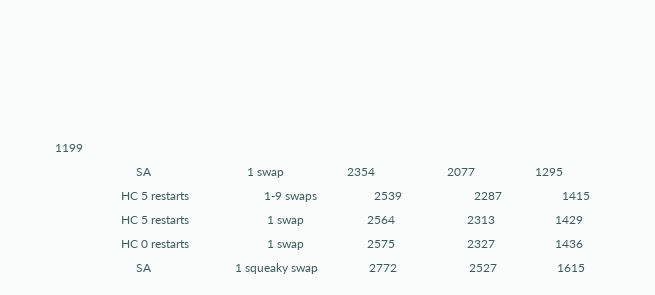1199
                           SA                                1 swap                     2354                        2077                    1295
                      HC 5 restarts                         1-9 swaps                   2539                        2287                    1415
                      HC 5 restarts                          1 swap                     2564                        2313                    1429
                      HC 0 restarts                          1 swap                     2575                        2327                    1436
                           SA                            1 squeaky swap                 2772                        2527                    1615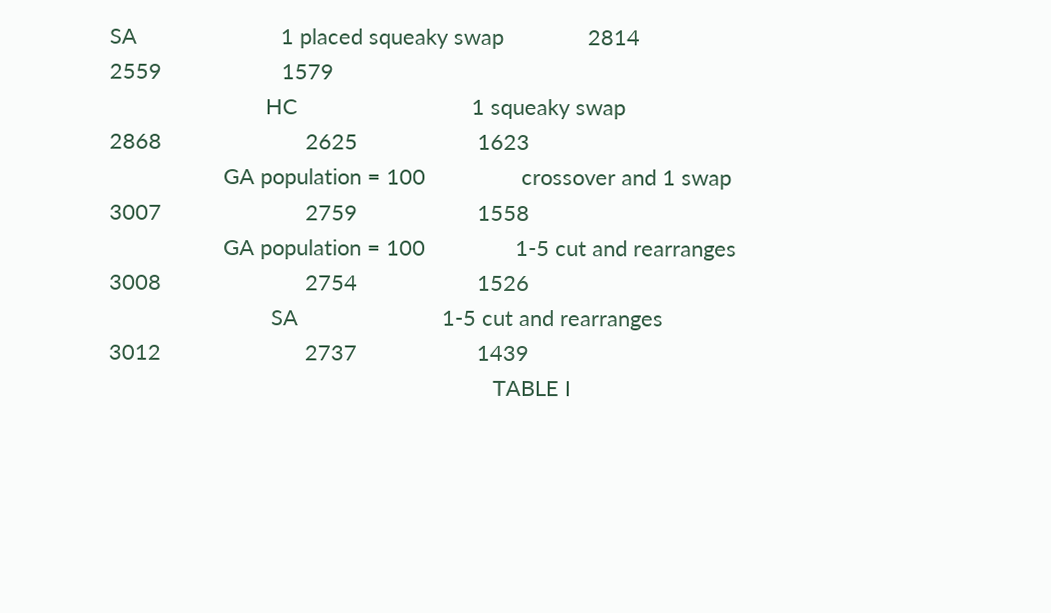SA                        1 placed squeaky swap              2814                        2559                    1579
                          HC                             1 squeaky swap                 2868                        2625                    1623
                   GA population = 100                crossover and 1 swap              3007                        2759                    1558
                   GA population = 100               1-5 cut and rearranges             3008                        2754                    1526
                           SA                        1-5 cut and rearranges             3012                        2737                    1439
                                                                TABLE I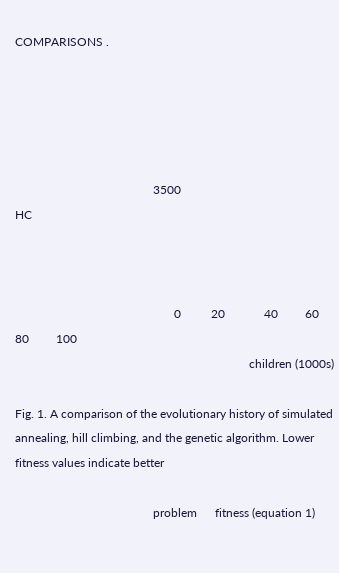COMPARISONS .





                                              3500                                                                                HC



                                                     0          20             40         60              80         100
                                                                              children (1000s)

Fig. 1. A comparison of the evolutionary history of simulated annealing, hill climbing, and the genetic algorithm. Lower fitness values indicate better

                                              problem      fitness (equation 1)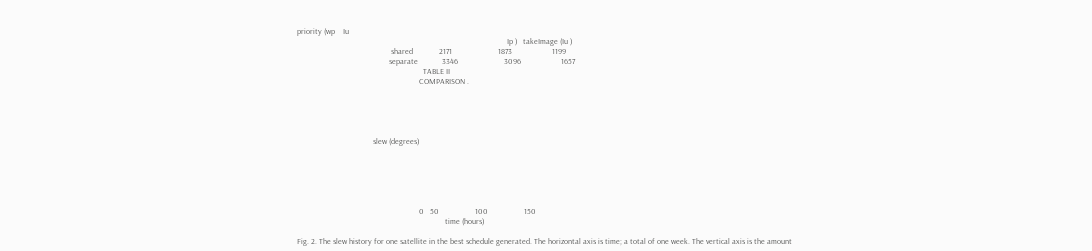priority (wp    Iu
                                                                                                         Ip )   takeImage (Iu )
                                               shared             2171                       1873                    1199
                                              separate            3346                       3096                    1657
                                                               TABLE II
                                                             COMPARISON .





                                      slew (degrees)






                                                             0   50                  100                  150
                                                                          time (hours)

Fig. 2. The slew history for one satellite in the best schedule generated. The horizontal axis is time; a total of one week. The vertical axis is the amount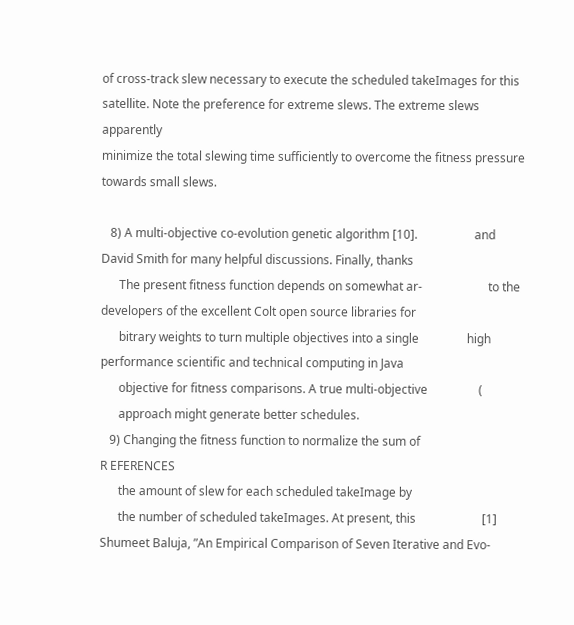of cross-track slew necessary to execute the scheduled takeImages for this satellite. Note the preference for extreme slews. The extreme slews apparently
minimize the total slewing time sufficiently to overcome the fitness pressure towards small slews.

   8) A multi-objective co-evolution genetic algorithm [10].                   and David Smith for many helpful discussions. Finally, thanks
      The present fitness function depends on somewhat ar-                      to the developers of the excellent Colt open source libraries for
      bitrary weights to turn multiple objectives into a single                high performance scientific and technical computing in Java
      objective for fitness comparisons. A true multi-objective                 (
      approach might generate better schedules.
   9) Changing the fitness function to normalize the sum of                                                   R EFERENCES
      the amount of slew for each scheduled takeImage by
      the number of scheduled takeImages. At present, this                      [1] Shumeet Baluja, ”An Empirical Comparison of Seven Iterative and Evo-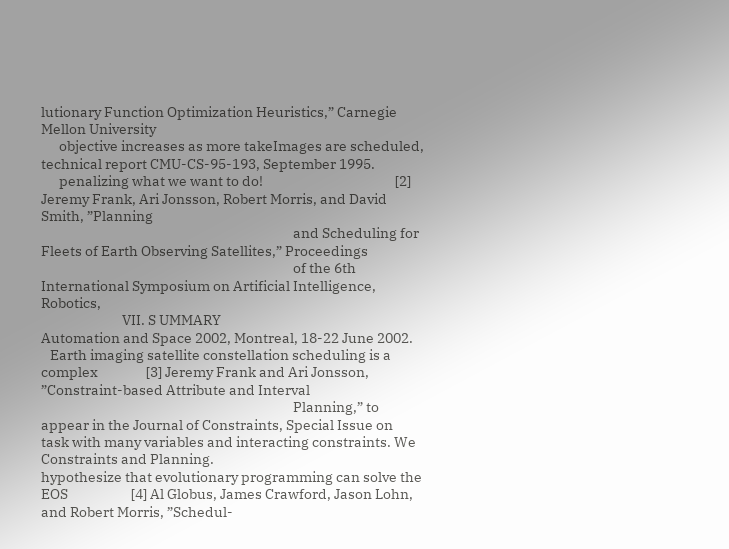lutionary Function Optimization Heuristics,” Carnegie Mellon University
      objective increases as more takeImages are scheduled,                         technical report CMU-CS-95-193, September 1995.
      penalizing what we want to do!                                            [2] Jeremy Frank, Ari Jonsson, Robert Morris, and David Smith, ”Planning
                                                                                    and Scheduling for Fleets of Earth Observing Satellites,” Proceedings
                                                                                    of the 6th International Symposium on Artificial Intelligence, Robotics,
                           VII. S UMMARY                                            Automation and Space 2002, Montreal, 18-22 June 2002.
   Earth imaging satellite constellation scheduling is a complex                [3] Jeremy Frank and Ari Jonsson, ”Constraint-based Attribute and Interval
                                                                                    Planning,” to appear in the Journal of Constraints, Special Issue on
task with many variables and interacting constraints. We                            Constraints and Planning.
hypothesize that evolutionary programming can solve the EOS                     [4] Al Globus, James Crawford, Jason Lohn, and Robert Morris, ”Schedul-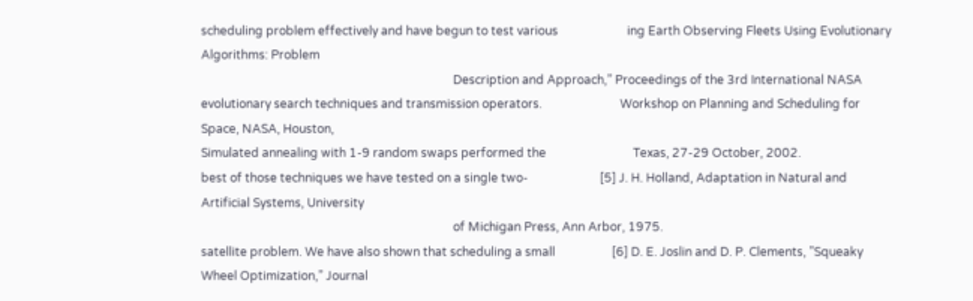scheduling problem effectively and have begun to test various                       ing Earth Observing Fleets Using Evolutionary Algorithms: Problem
                                                                                    Description and Approach,” Proceedings of the 3rd International NASA
evolutionary search techniques and transmission operators.                          Workshop on Planning and Scheduling for Space, NASA, Houston,
Simulated annealing with 1-9 random swaps performed the                             Texas, 27-29 October, 2002.
best of those techniques we have tested on a single two-                        [5] J. H. Holland, Adaptation in Natural and Artificial Systems, University
                                                                                    of Michigan Press, Ann Arbor, 1975.
satellite problem. We have also shown that scheduling a small                   [6] D. E. Joslin and D. P. Clements, ”Squeaky Wheel Optimization,” Journal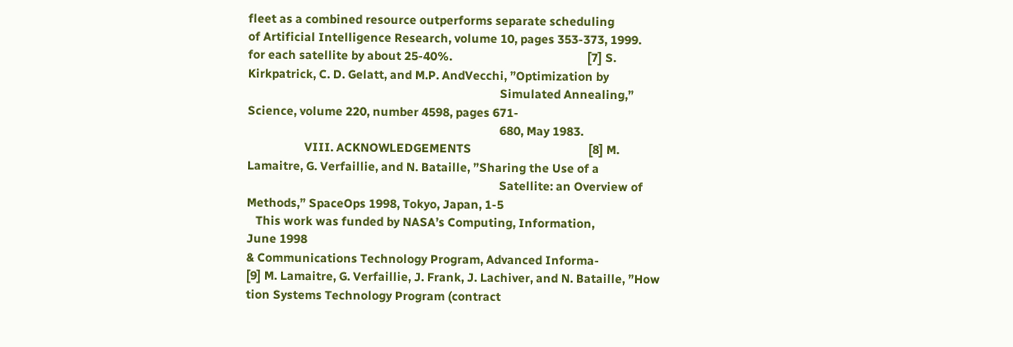fleet as a combined resource outperforms separate scheduling                         of Artificial Intelligence Research, volume 10, pages 353-373, 1999.
for each satellite by about 25-40%.                                             [7] S. Kirkpatrick, C. D. Gelatt, and M.P. AndVecchi, ”Optimization by
                                                                                    Simulated Annealing,” Science, volume 220, number 4598, pages 671-
                                                                                    680, May 1983.
                   VIII. ACKNOWLEDGEMENTS                                       [8] M. Lamaitre, G. Verfaillie, and N. Bataille, ”Sharing the Use of a
                                                                                    Satellite: an Overview of Methods,” SpaceOps 1998, Tokyo, Japan, 1-5
   This work was funded by NASA’s Computing, Information,                           June 1998
& Communications Technology Program, Advanced Informa-                          [9] M. Lamaitre, G. Verfaillie, J. Frank, J. Lachiver, and N. Bataille, ”How
tion Systems Technology Program (contract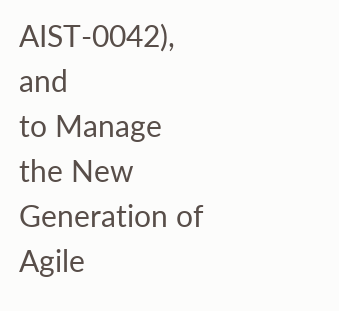AIST-0042), and                           to Manage the New Generation of Agile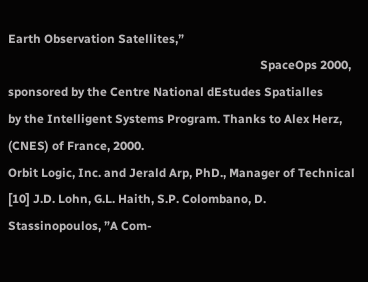Earth Observation Satellites,”
                                                                                    SpaceOps 2000, sponsored by the Centre National dEstudes Spatialles
by the Intelligent Systems Program. Thanks to Alex Herz,                            (CNES) of France, 2000.
Orbit Logic, Inc. and Jerald Arp, PhD., Manager of Technical                   [10] J.D. Lohn, G.L. Haith, S.P. Colombano, D. Stassinopoulos, ”A Com-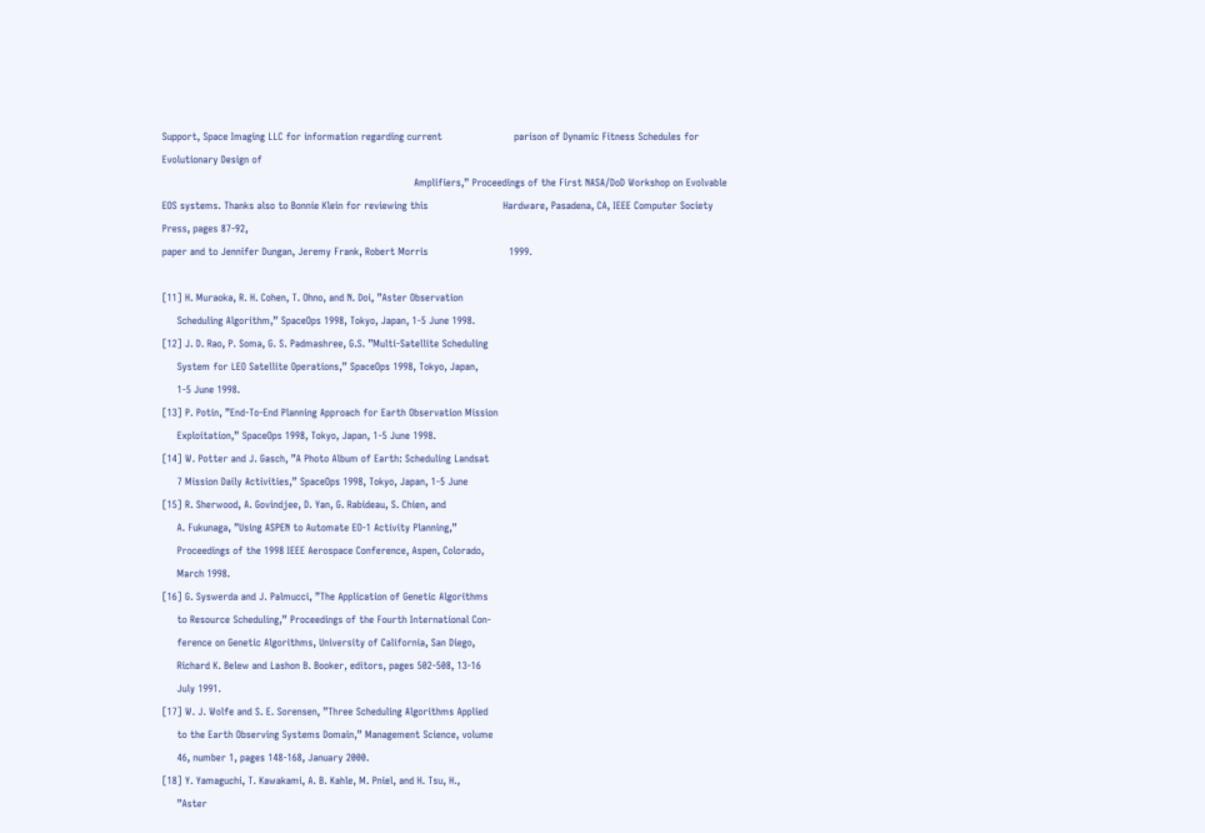Support, Space Imaging LLC for information regarding current                        parison of Dynamic Fitness Schedules for Evolutionary Design of
                                                                                    Amplifiers,” Proceedings of the First NASA/DoD Workshop on Evolvable
EOS systems. Thanks also to Bonnie Klein for reviewing this                         Hardware, Pasadena, CA, IEEE Computer Society Press, pages 87-92,
paper and to Jennifer Dungan, Jeremy Frank, Robert Morris                           1999.

[11] H. Muraoka, R. H. Cohen, T. Ohno, and N. Doi, ”Aster Observation
     Scheduling Algorithm,” SpaceOps 1998, Tokyo, Japan, 1-5 June 1998.
[12] J. D. Rao, P. Soma, G. S. Padmashree, G.S. ”Multi-Satellite Scheduling
     System for LEO Satellite Operations,” SpaceOps 1998, Tokyo, Japan,
     1-5 June 1998.
[13] P. Potin, ”End-To-End Planning Approach for Earth Observation Mission
     Exploitation,” SpaceOps 1998, Tokyo, Japan, 1-5 June 1998.
[14] W. Potter and J. Gasch, ”A Photo Album of Earth: Scheduling Landsat
     7 Mission Daily Activities,” SpaceOps 1998, Tokyo, Japan, 1-5 June
[15] R. Sherwood, A. Govindjee, D. Yan, G. Rabideau, S. Chien, and
     A. Fukunaga, ”Using ASPEN to Automate EO-1 Activity Planning,”
     Proceedings of the 1998 IEEE Aerospace Conference, Aspen, Colorado,
     March 1998.
[16] G. Syswerda and J. Palmucci, ”The Application of Genetic Algorithms
     to Resource Scheduling,” Proceedings of the Fourth International Con-
     ference on Genetic Algorithms, University of California, San Diego,
     Richard K. Belew and Lashon B. Booker, editors, pages 502-508, 13-16
     July 1991.
[17] W. J. Wolfe and S. E. Sorensen, ”Three Scheduling Algorithms Applied
     to the Earth Observing Systems Domain,” Management Science, volume
     46, number 1, pages 148-168, January 2000.
[18] Y. Yamaguchi, T. Kawakami, A. B. Kahle, M. Pniel, and H. Tsu, H.,
     ”Aster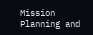Mission Planning and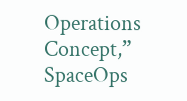Operations Concept,” SpaceOps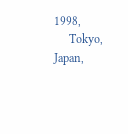1998,
     Tokyo, Japan,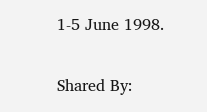1-5 June 1998.

Shared By: